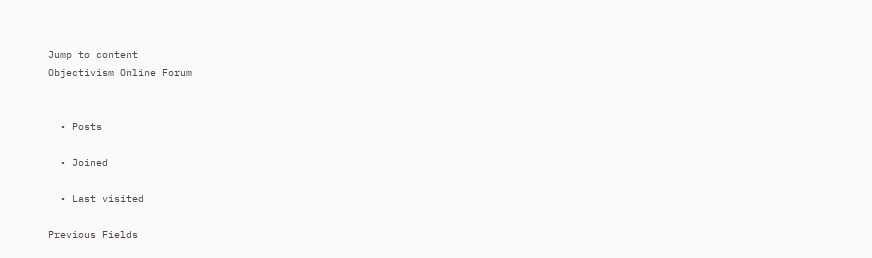Jump to content
Objectivism Online Forum


  • Posts

  • Joined

  • Last visited

Previous Fields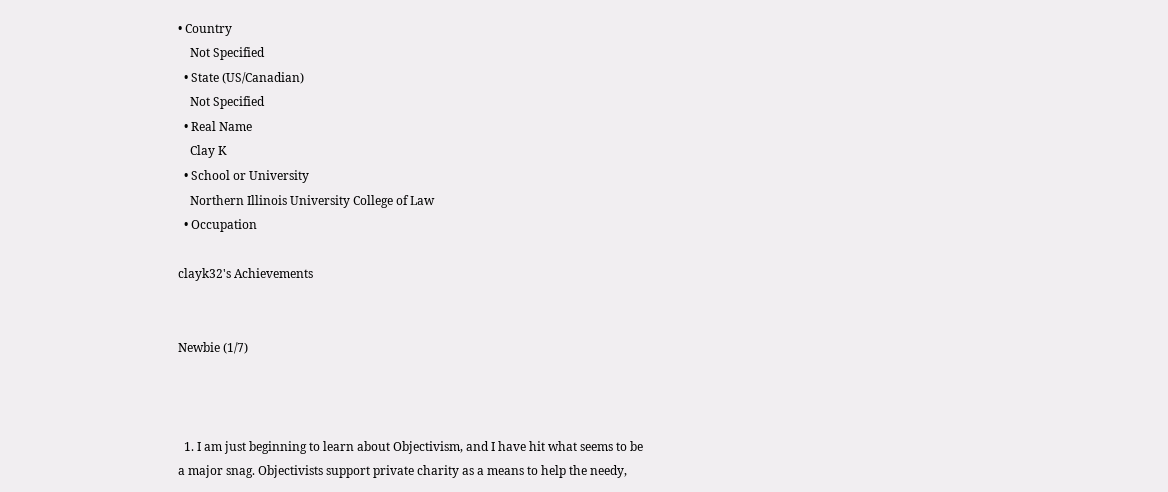• Country
    Not Specified
  • State (US/Canadian)
    Not Specified
  • Real Name
    Clay K
  • School or University
    Northern Illinois University College of Law
  • Occupation

clayk32's Achievements


Newbie (1/7)



  1. I am just beginning to learn about Objectivism, and I have hit what seems to be a major snag. Objectivists support private charity as a means to help the needy,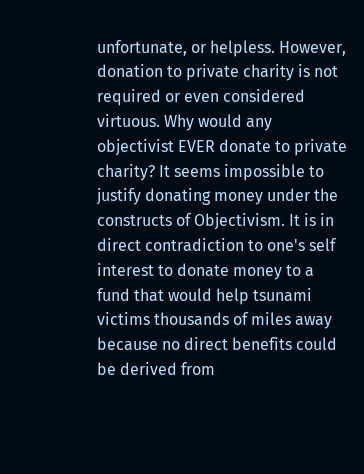unfortunate, or helpless. However, donation to private charity is not required or even considered virtuous. Why would any objectivist EVER donate to private charity? It seems impossible to justify donating money under the constructs of Objectivism. It is in direct contradiction to one's self interest to donate money to a fund that would help tsunami victims thousands of miles away because no direct benefits could be derived from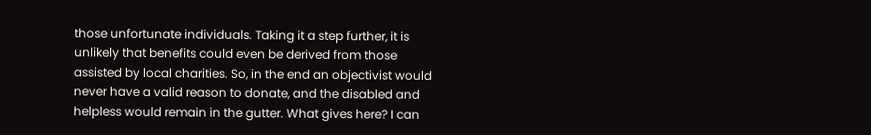those unfortunate individuals. Taking it a step further, it is unlikely that benefits could even be derived from those assisted by local charities. So, in the end an objectivist would never have a valid reason to donate, and the disabled and helpless would remain in the gutter. What gives here? I can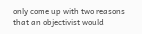only come up with two reasons that an objectivist would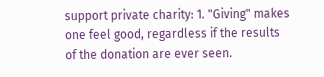support private charity: 1. "Giving" makes one feel good, regardless if the results of the donation are ever seen.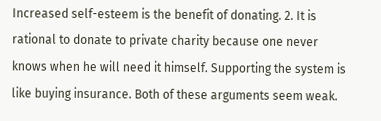Increased self-esteem is the benefit of donating. 2. It is rational to donate to private charity because one never knows when he will need it himself. Supporting the system is like buying insurance. Both of these arguments seem weak.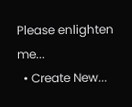Please enlighten me...
  • Create New...